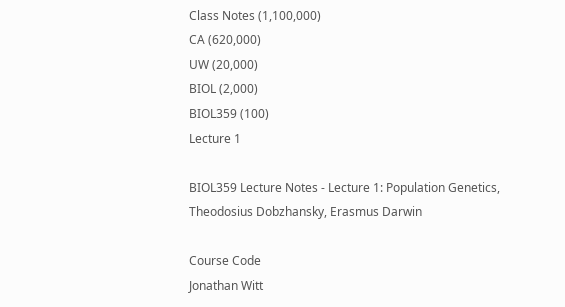Class Notes (1,100,000)
CA (620,000)
UW (20,000)
BIOL (2,000)
BIOL359 (100)
Lecture 1

BIOL359 Lecture Notes - Lecture 1: Population Genetics, Theodosius Dobzhansky, Erasmus Darwin

Course Code
Jonathan Witt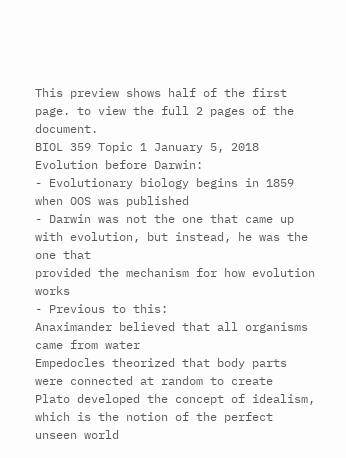This preview shows half of the first page. to view the full 2 pages of the document.
BIOL 359 Topic 1 January 5, 2018
Evolution before Darwin:
- Evolutionary biology begins in 1859 when OOS was published
- Darwin was not the one that came up with evolution, but instead, he was the one that
provided the mechanism for how evolution works
- Previous to this:
Anaximander believed that all organisms came from water
Empedocles theorized that body parts were connected at random to create
Plato developed the concept of idealism, which is the notion of the perfect
unseen world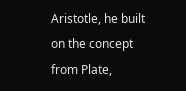Aristotle, he built on the concept from Plate,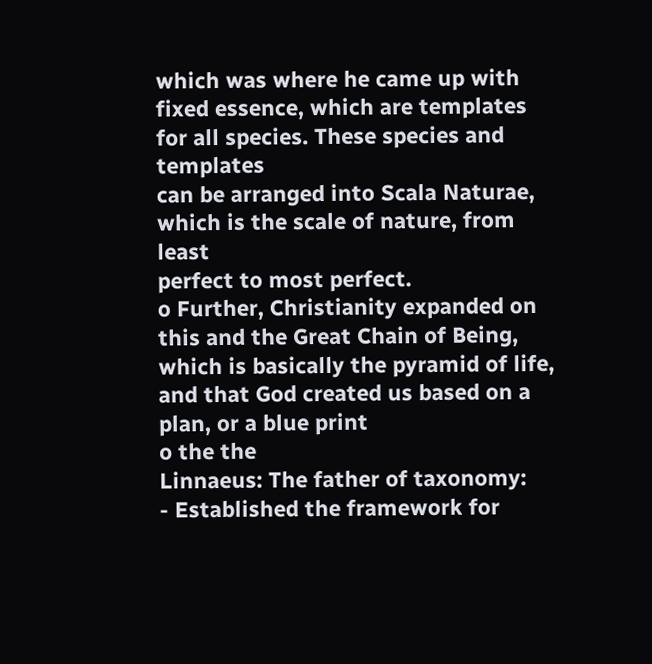which was where he came up with
fixed essence, which are templates for all species. These species and templates
can be arranged into Scala Naturae, which is the scale of nature, from least
perfect to most perfect.
o Further, Christianity expanded on this and the Great Chain of Being,
which is basically the pyramid of life, and that God created us based on a
plan, or a blue print
o the the
Linnaeus: The father of taxonomy:
- Established the framework for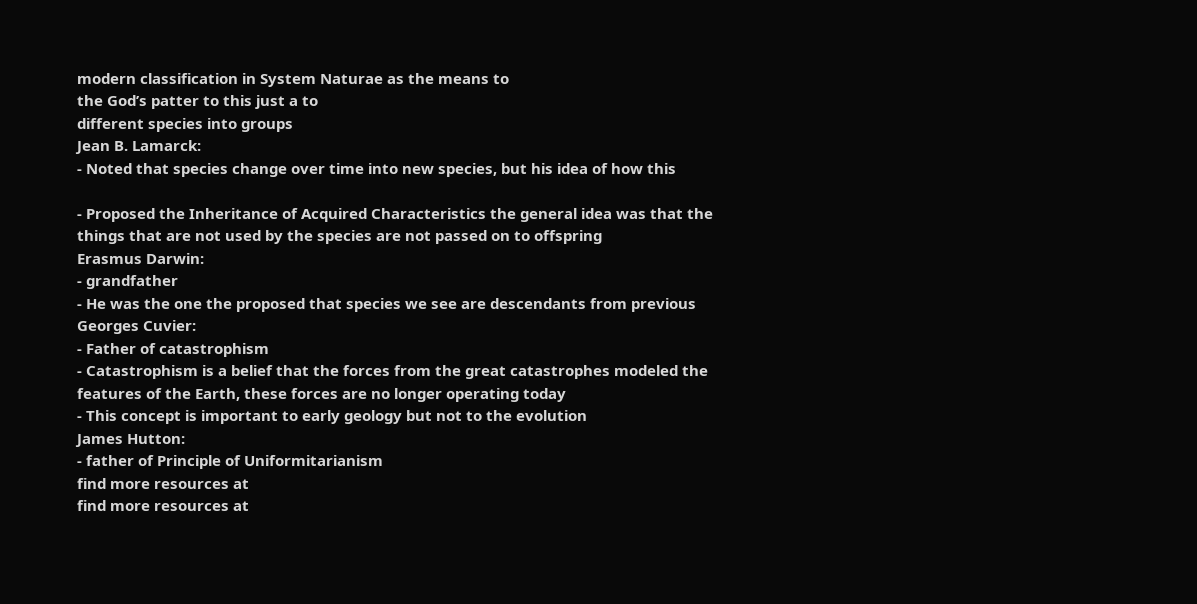modern classification in System Naturae as the means to
the God’s patter to this just a to
different species into groups
Jean B. Lamarck:
- Noted that species change over time into new species, but his idea of how this

- Proposed the Inheritance of Acquired Characteristics the general idea was that the
things that are not used by the species are not passed on to offspring
Erasmus Darwin:
- grandfather
- He was the one the proposed that species we see are descendants from previous
Georges Cuvier:
- Father of catastrophism
- Catastrophism is a belief that the forces from the great catastrophes modeled the
features of the Earth, these forces are no longer operating today
- This concept is important to early geology but not to the evolution
James Hutton:
- father of Principle of Uniformitarianism
find more resources at
find more resources at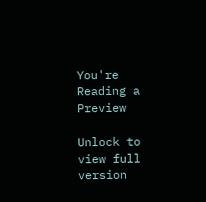You're Reading a Preview

Unlock to view full version